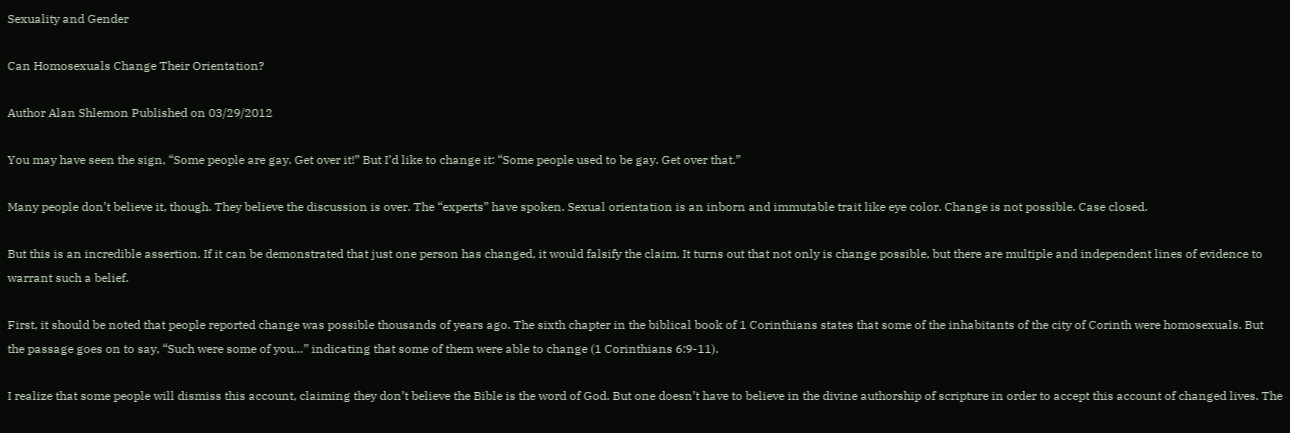Sexuality and Gender

Can Homosexuals Change Their Orientation?

Author Alan Shlemon Published on 03/29/2012

You may have seen the sign, “Some people are gay. Get over it!” But I’d like to change it: “Some people used to be gay. Get over that.”

Many people don’t believe it, though. They believe the discussion is over. The “experts” have spoken. Sexual orientation is an inborn and immutable trait like eye color. Change is not possible. Case closed.

But this is an incredible assertion. If it can be demonstrated that just one person has changed, it would falsify the claim. It turns out that not only is change possible, but there are multiple and independent lines of evidence to warrant such a belief.

First, it should be noted that people reported change was possible thousands of years ago. The sixth chapter in the biblical book of 1 Corinthians states that some of the inhabitants of the city of Corinth were homosexuals. But the passage goes on to say, “Such were some of you…” indicating that some of them were able to change (1 Corinthians 6:9-11).

I realize that some people will dismiss this account, claiming they don’t believe the Bible is the word of God. But one doesn’t have to believe in the divine authorship of scripture in order to accept this account of changed lives. The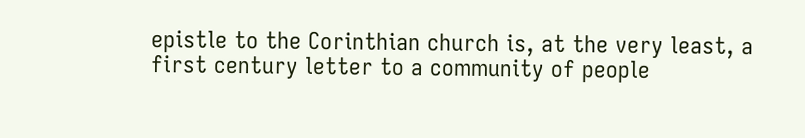epistle to the Corinthian church is, at the very least, a first century letter to a community of people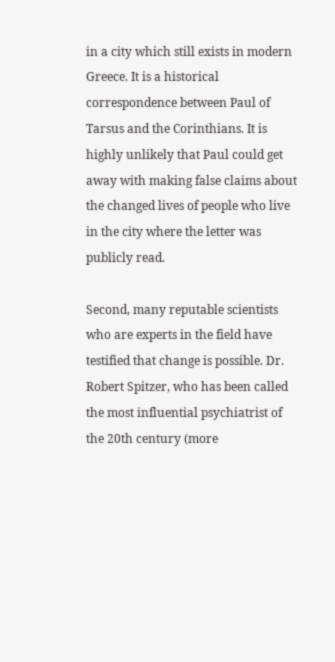in a city which still exists in modern Greece. It is a historical correspondence between Paul of Tarsus and the Corinthians. It is highly unlikely that Paul could get away with making false claims about the changed lives of people who live in the city where the letter was publicly read.

Second, many reputable scientists who are experts in the field have testified that change is possible. Dr. Robert Spitzer, who has been called the most influential psychiatrist of the 20th century (more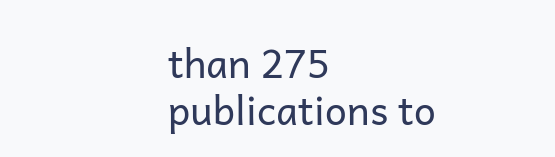than 275 publications to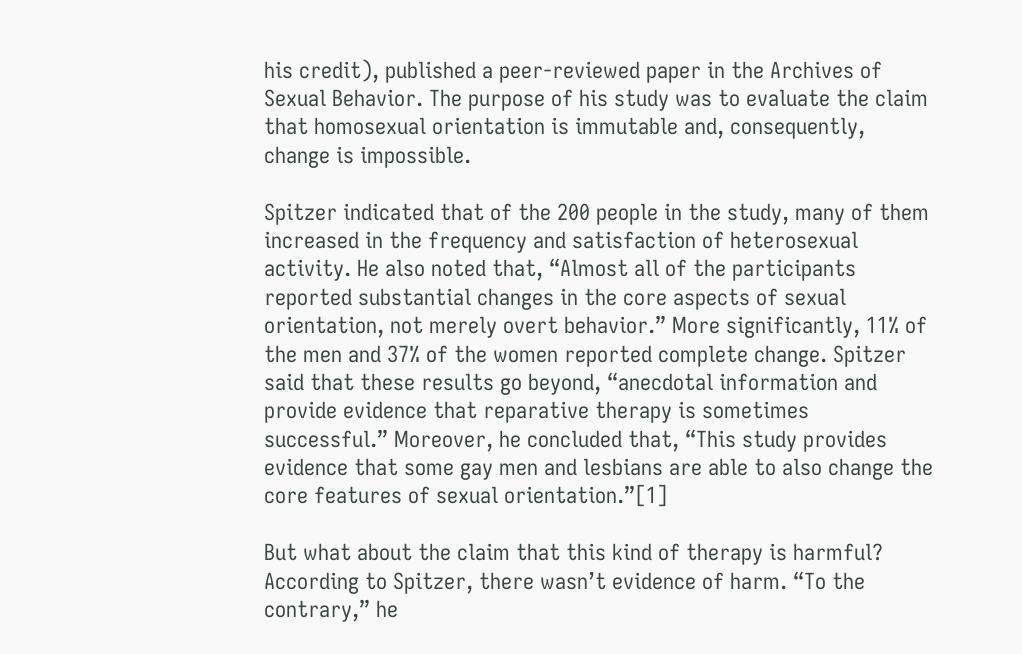his credit), published a peer-reviewed paper in the Archives of Sexual Behavior. The purpose of his study was to evaluate the claim that homosexual orientation is immutable and, consequently, change is impossible.

Spitzer indicated that of the 200 people in the study, many of them increased in the frequency and satisfaction of heterosexual activity. He also noted that, “Almost all of the participants reported substantial changes in the core aspects of sexual orientation, not merely overt behavior.” More significantly, 11% of the men and 37% of the women reported complete change. Spitzer said that these results go beyond, “anecdotal information and provide evidence that reparative therapy is sometimes successful.” Moreover, he concluded that, “This study provides evidence that some gay men and lesbians are able to also change the core features of sexual orientation.”[1]

But what about the claim that this kind of therapy is harmful? According to Spitzer, there wasn’t evidence of harm. “To the contrary,” he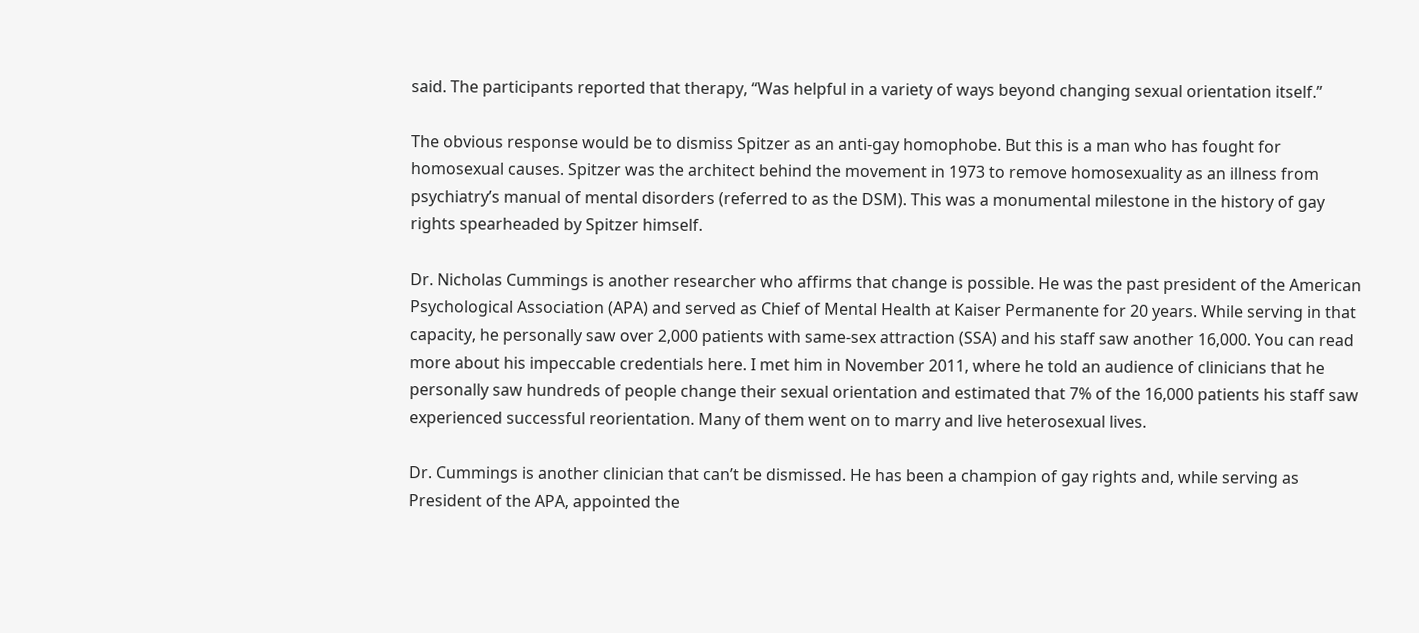said. The participants reported that therapy, “Was helpful in a variety of ways beyond changing sexual orientation itself.”

The obvious response would be to dismiss Spitzer as an anti-gay homophobe. But this is a man who has fought for homosexual causes. Spitzer was the architect behind the movement in 1973 to remove homosexuality as an illness from psychiatry’s manual of mental disorders (referred to as the DSM). This was a monumental milestone in the history of gay rights spearheaded by Spitzer himself.

Dr. Nicholas Cummings is another researcher who affirms that change is possible. He was the past president of the American Psychological Association (APA) and served as Chief of Mental Health at Kaiser Permanente for 20 years. While serving in that capacity, he personally saw over 2,000 patients with same-sex attraction (SSA) and his staff saw another 16,000. You can read more about his impeccable credentials here. I met him in November 2011, where he told an audience of clinicians that he personally saw hundreds of people change their sexual orientation and estimated that 7% of the 16,000 patients his staff saw experienced successful reorientation. Many of them went on to marry and live heterosexual lives.

Dr. Cummings is another clinician that can’t be dismissed. He has been a champion of gay rights and, while serving as President of the APA, appointed the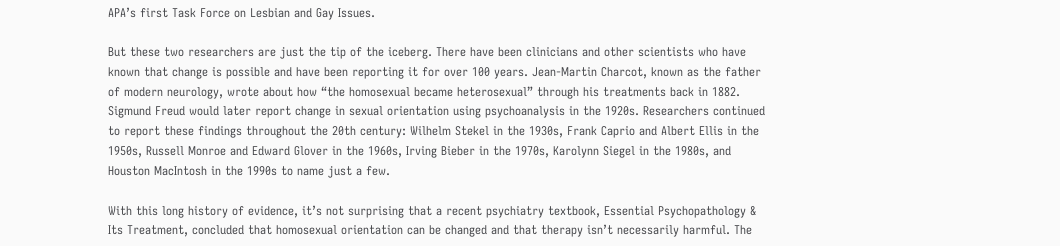APA’s first Task Force on Lesbian and Gay Issues.

But these two researchers are just the tip of the iceberg. There have been clinicians and other scientists who have known that change is possible and have been reporting it for over 100 years. Jean-Martin Charcot, known as the father of modern neurology, wrote about how “the homosexual became heterosexual” through his treatments back in 1882. Sigmund Freud would later report change in sexual orientation using psychoanalysis in the 1920s. Researchers continued to report these findings throughout the 20th century: Wilhelm Stekel in the 1930s, Frank Caprio and Albert Ellis in the 1950s, Russell Monroe and Edward Glover in the 1960s, Irving Bieber in the 1970s, Karolynn Siegel in the 1980s, and Houston MacIntosh in the 1990s to name just a few.

With this long history of evidence, it’s not surprising that a recent psychiatry textbook, Essential Psychopathology & Its Treatment, concluded that homosexual orientation can be changed and that therapy isn’t necessarily harmful. The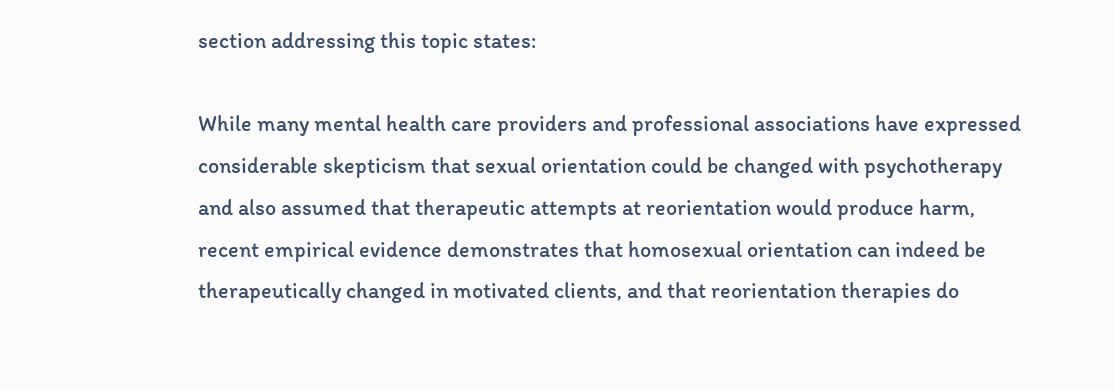section addressing this topic states:

While many mental health care providers and professional associations have expressed considerable skepticism that sexual orientation could be changed with psychotherapy and also assumed that therapeutic attempts at reorientation would produce harm, recent empirical evidence demonstrates that homosexual orientation can indeed be therapeutically changed in motivated clients, and that reorientation therapies do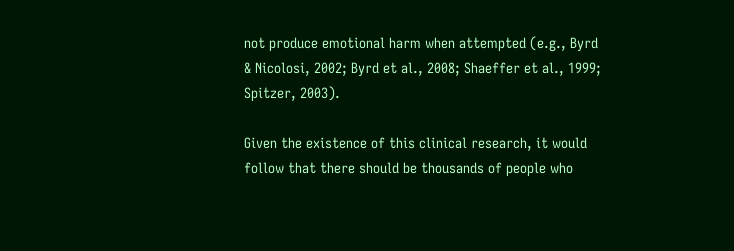not produce emotional harm when attempted (e.g., Byrd & Nicolosi, 2002; Byrd et al., 2008; Shaeffer et al., 1999; Spitzer, 2003).

Given the existence of this clinical research, it would follow that there should be thousands of people who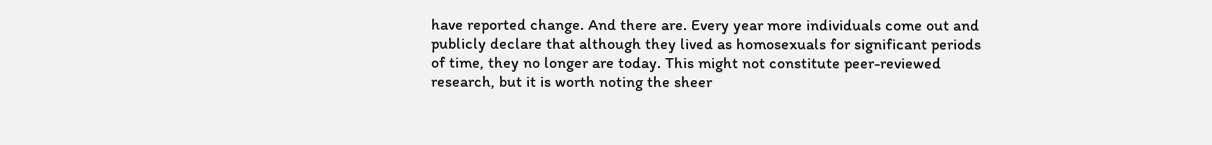have reported change. And there are. Every year more individuals come out and publicly declare that although they lived as homosexuals for significant periods of time, they no longer are today. This might not constitute peer-reviewed research, but it is worth noting the sheer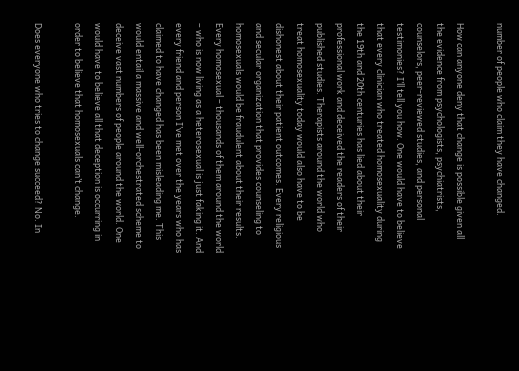number of people who claim they have changed.

How can anyone deny that change is possible given all the evidence from psychologists, psychiatrists, counselors, peer-reviewed studies, and personal testimonies? I’ll tell you how. One would have to believe that every clinician who treated homosexuality during the 19th and 20th centuries has lied about their professional work and deceived the readers of their published studies. Therapists around the world who treat homosexuality today would also have to be dishonest about their patient outcomes. Every religious and secular organization that provides counseling to homosexuals would be fraudulent about their results. Every homosexual – thousands of them around the world – who is now living as a heterosexual is just faking it. And every friend and person I’ve met over the years who has claimed to have changed has been misleading me. This would entail a massive and well-orchestrated scheme to deceive vast numbers of people around the world. One would have to believe all that deception is occurring in order to believe that homosexuals can’t change.

Does everyone who tries to change succeed? No. In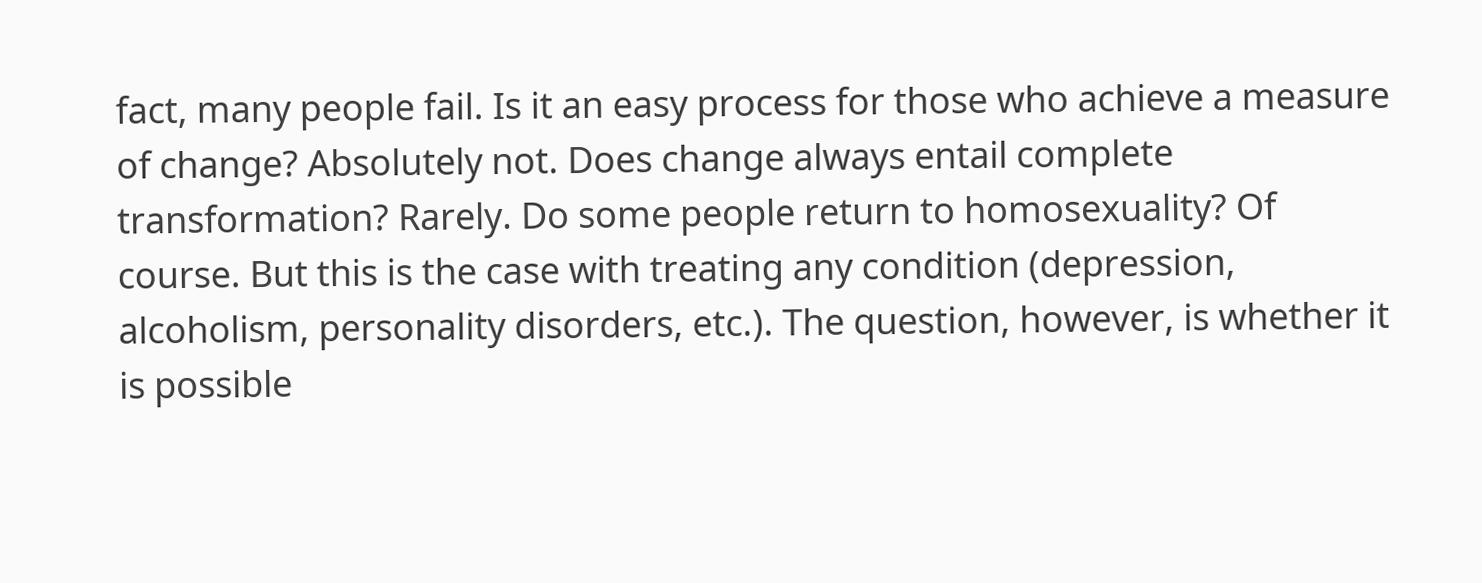fact, many people fail. Is it an easy process for those who achieve a measure of change? Absolutely not. Does change always entail complete transformation? Rarely. Do some people return to homosexuality? Of course. But this is the case with treating any condition (depression, alcoholism, personality disorders, etc.). The question, however, is whether it is possible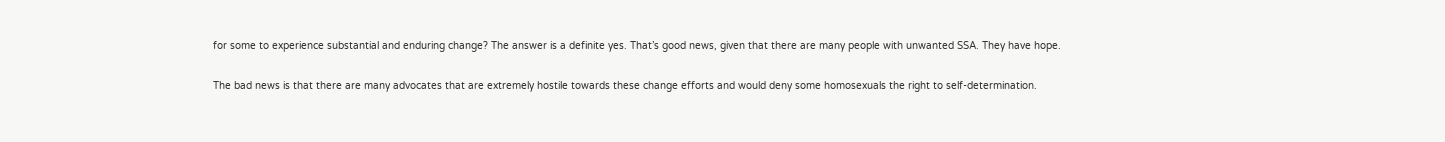for some to experience substantial and enduring change? The answer is a definite yes. That’s good news, given that there are many people with unwanted SSA. They have hope.

The bad news is that there are many advocates that are extremely hostile towards these change efforts and would deny some homosexuals the right to self-determination.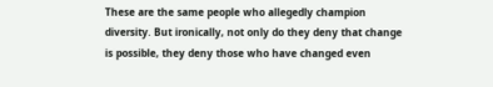These are the same people who allegedly champion diversity. But ironically, not only do they deny that change is possible, they deny those who have changed even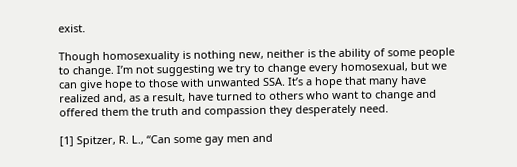exist.

Though homosexuality is nothing new, neither is the ability of some people to change. I’m not suggesting we try to change every homosexual, but we can give hope to those with unwanted SSA. It’s a hope that many have realized and, as a result, have turned to others who want to change and offered them the truth and compassion they desperately need.

[1] Spitzer, R. L., “Can some gay men and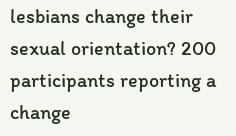lesbians change their sexual orientation? 200 participants reporting a change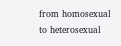from homosexual to heterosexual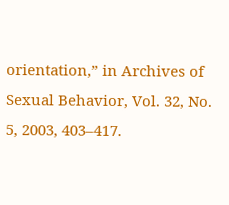orientation,” in Archives of Sexual Behavior, Vol. 32, No. 5, 2003, 403–417.